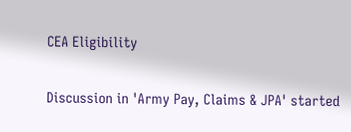CEA Eligibility

Discussion in 'Army Pay, Claims & JPA' started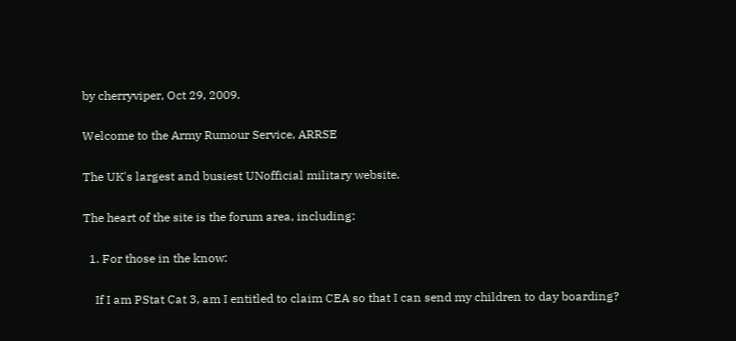by cherryviper, Oct 29, 2009.

Welcome to the Army Rumour Service, ARRSE

The UK's largest and busiest UNofficial military website.

The heart of the site is the forum area, including:

  1. For those in the know:

    If I am PStat Cat 3, am I entitled to claim CEA so that I can send my children to day boarding?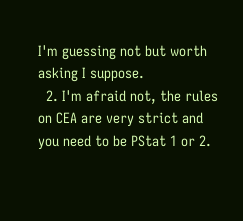I'm guessing not but worth asking I suppose.
  2. I'm afraid not, the rules on CEA are very strict and you need to be PStat 1 or 2.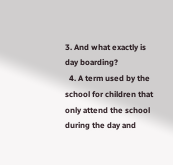3. And what exactly is day boarding?
  4. A term used by the school for children that only attend the school during the day and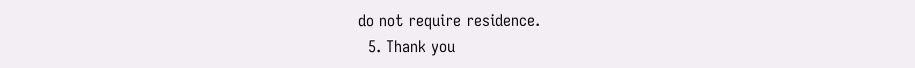do not require residence.
  5. Thank you